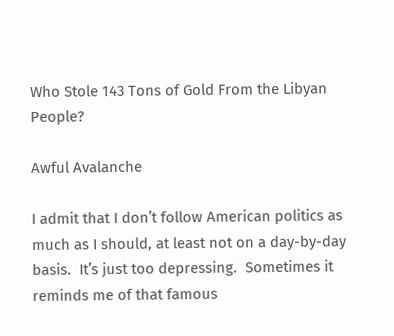Who Stole 143 Tons of Gold From the Libyan People?

Awful Avalanche

I admit that I don’t follow American politics as much as I should, at least not on a day-by-day basis.  It’s just too depressing.  Sometimes it reminds me of that famous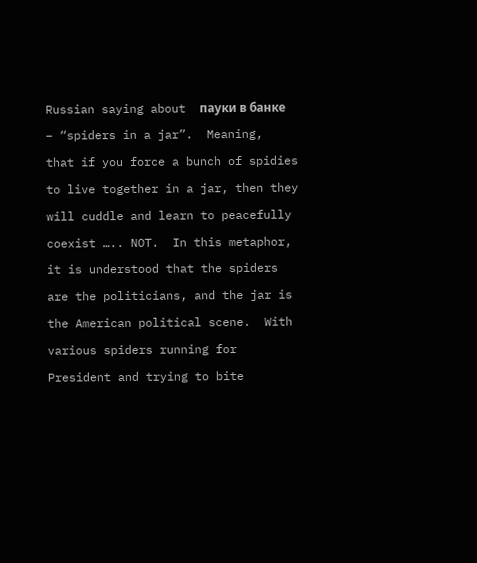Russian saying about  пауки в банке – “spiders in a jar”.  Meaning,  that if you force a bunch of spidies to live together in a jar, then they will cuddle and learn to peacefully coexist ….. NOT.  In this metaphor, it is understood that the spiders are the politicians, and the jar is the American political scene.  With various spiders running for President and trying to bite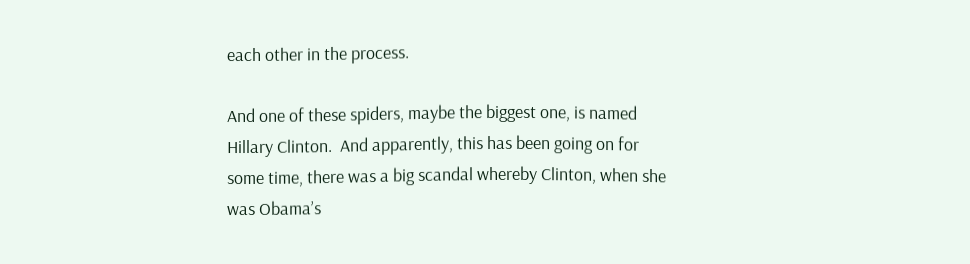each other in the process.

And one of these spiders, maybe the biggest one, is named Hillary Clinton.  And apparently, this has been going on for some time, there was a big scandal whereby Clinton, when she was Obama’s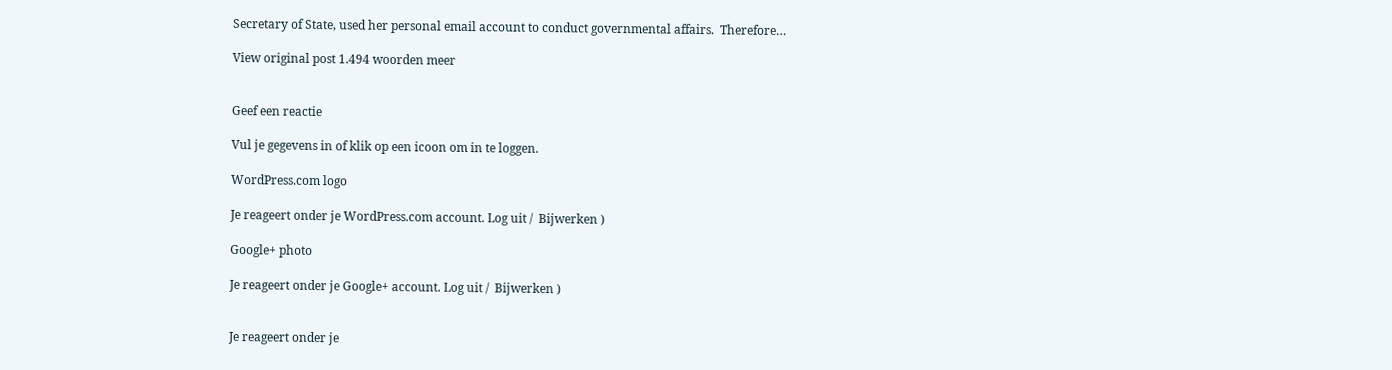Secretary of State, used her personal email account to conduct governmental affairs.  Therefore…

View original post 1.494 woorden meer


Geef een reactie

Vul je gegevens in of klik op een icoon om in te loggen.

WordPress.com logo

Je reageert onder je WordPress.com account. Log uit /  Bijwerken )

Google+ photo

Je reageert onder je Google+ account. Log uit /  Bijwerken )


Je reageert onder je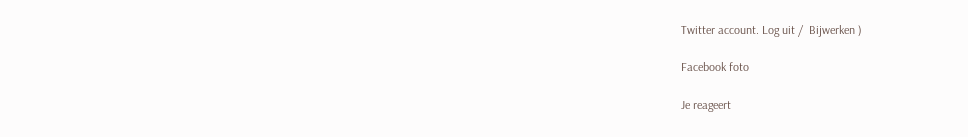Twitter account. Log uit /  Bijwerken )

Facebook foto

Je reageert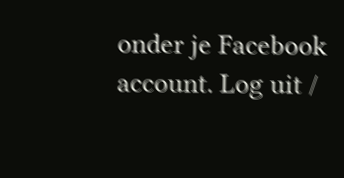onder je Facebook account. Log uit /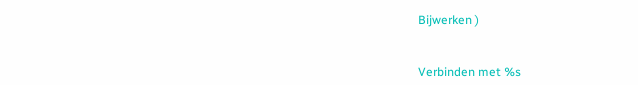Bijwerken )


Verbinden met %s